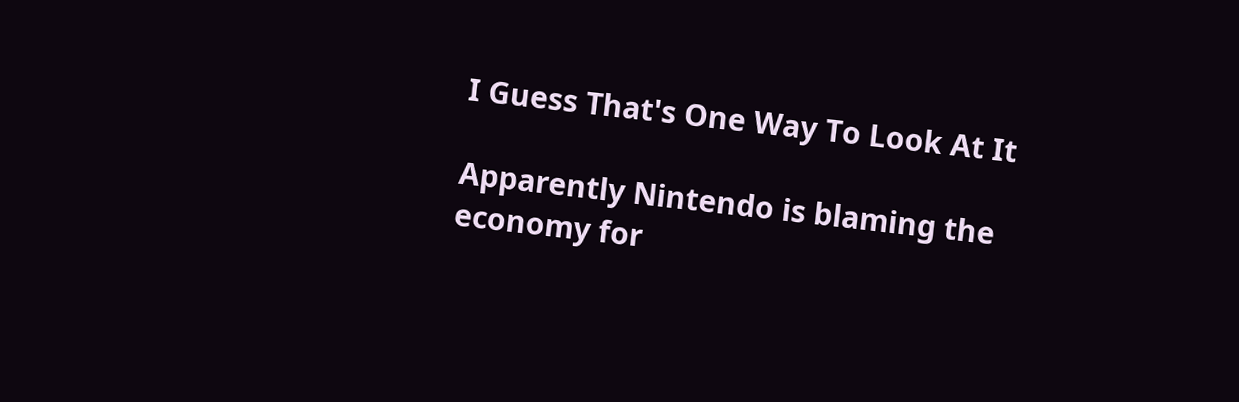I Guess That's One Way To Look At It

Apparently Nintendo is blaming the economy for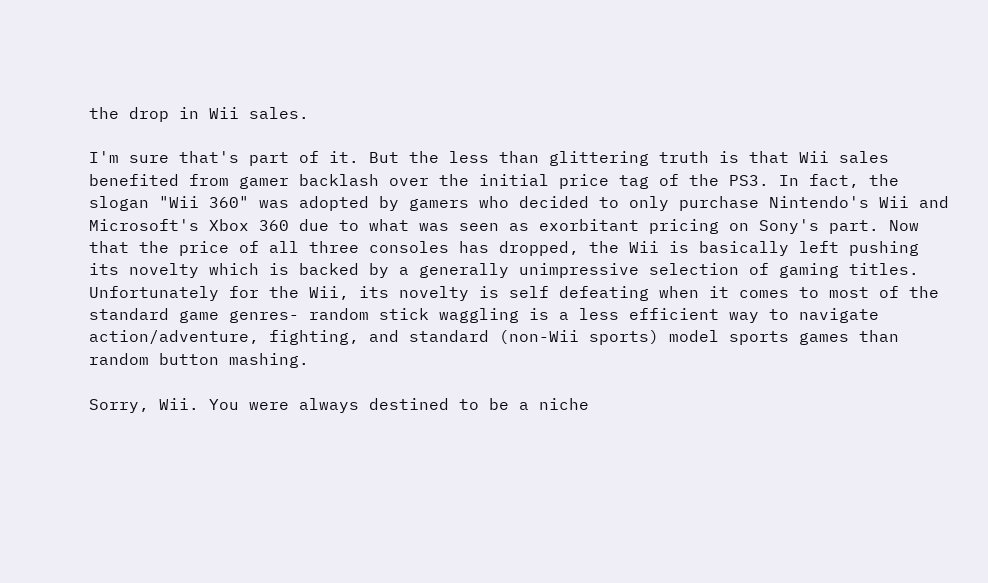the drop in Wii sales.

I'm sure that's part of it. But the less than glittering truth is that Wii sales benefited from gamer backlash over the initial price tag of the PS3. In fact, the slogan "Wii 360" was adopted by gamers who decided to only purchase Nintendo's Wii and Microsoft's Xbox 360 due to what was seen as exorbitant pricing on Sony's part. Now that the price of all three consoles has dropped, the Wii is basically left pushing its novelty which is backed by a generally unimpressive selection of gaming titles. Unfortunately for the Wii, its novelty is self defeating when it comes to most of the standard game genres- random stick waggling is a less efficient way to navigate action/adventure, fighting, and standard (non-Wii sports) model sports games than random button mashing.

Sorry, Wii. You were always destined to be a niche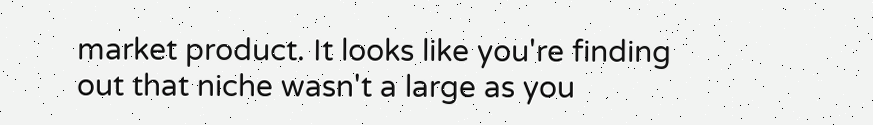market product. It looks like you're finding out that niche wasn't a large as you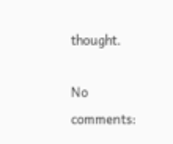thought.

No comments: